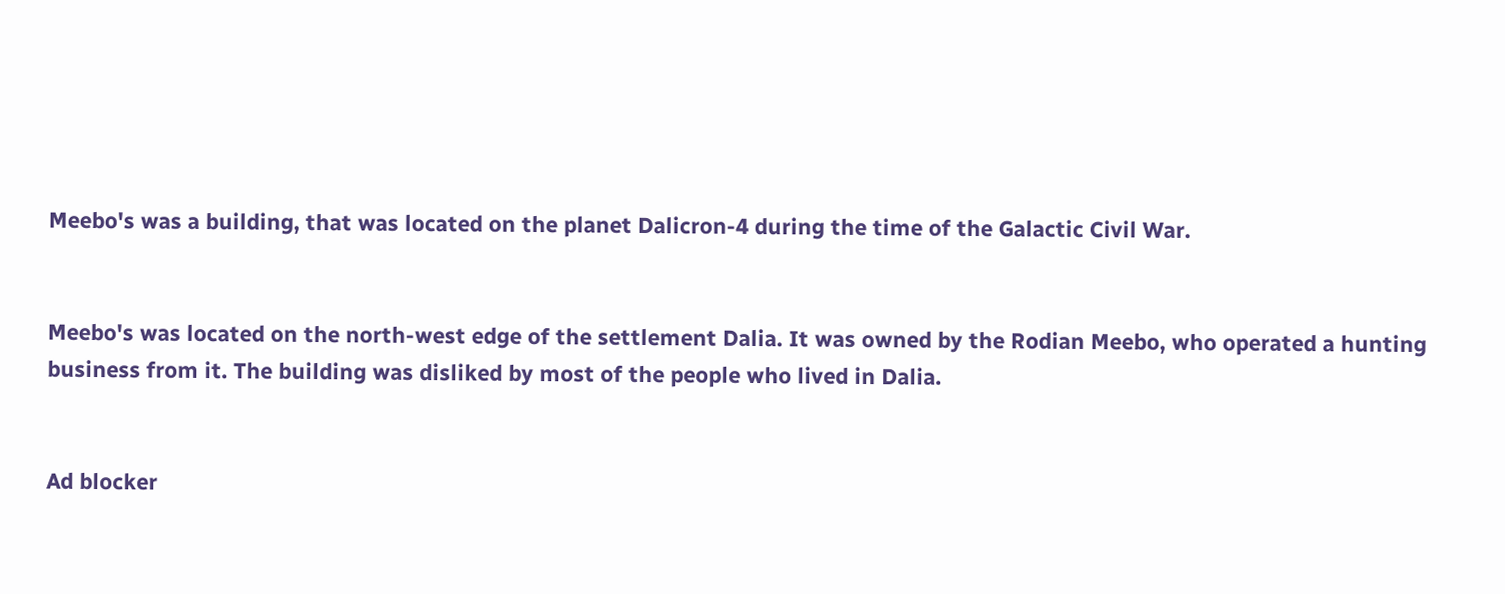Meebo's was a building, that was located on the planet Dalicron-4 during the time of the Galactic Civil War.


Meebo's was located on the north-west edge of the settlement Dalia. It was owned by the Rodian Meebo, who operated a hunting business from it. The building was disliked by most of the people who lived in Dalia.


Ad blocker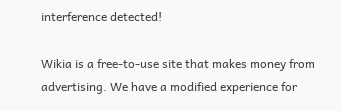interference detected!

Wikia is a free-to-use site that makes money from advertising. We have a modified experience for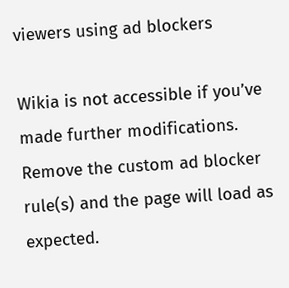viewers using ad blockers

Wikia is not accessible if you’ve made further modifications. Remove the custom ad blocker rule(s) and the page will load as expected.